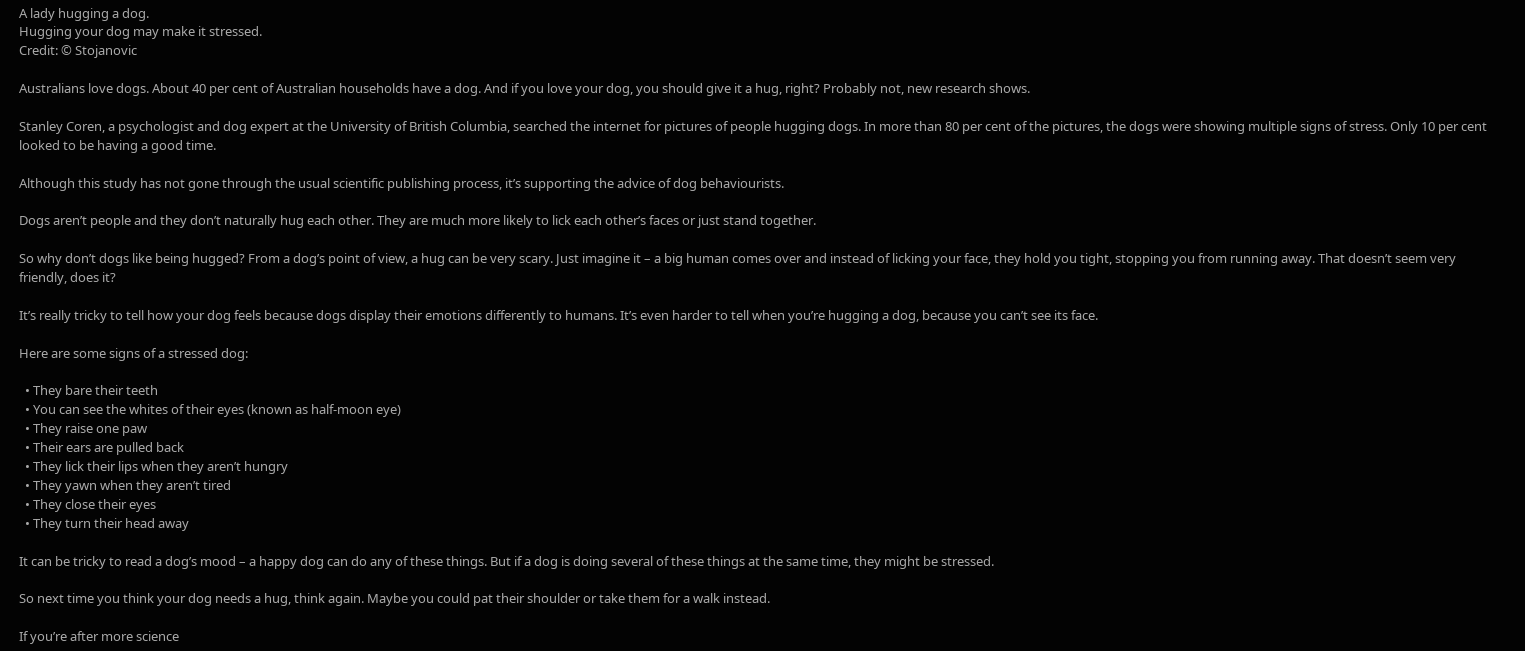A lady hugging a dog.
Hugging your dog may make it stressed.
Credit: © Stojanovic

Australians love dogs. About 40 per cent of Australian households have a dog. And if you love your dog, you should give it a hug, right? Probably not, new research shows.

Stanley Coren, a psychologist and dog expert at the University of British Columbia, searched the internet for pictures of people hugging dogs. In more than 80 per cent of the pictures, the dogs were showing multiple signs of stress. Only 10 per cent looked to be having a good time.

Although this study has not gone through the usual scientific publishing process, it’s supporting the advice of dog behaviourists.

Dogs aren’t people and they don’t naturally hug each other. They are much more likely to lick each other’s faces or just stand together.

So why don’t dogs like being hugged? From a dog’s point of view, a hug can be very scary. Just imagine it – a big human comes over and instead of licking your face, they hold you tight, stopping you from running away. That doesn’t seem very friendly, does it?

It’s really tricky to tell how your dog feels because dogs display their emotions differently to humans. It’s even harder to tell when you’re hugging a dog, because you can’t see its face.

Here are some signs of a stressed dog:

  • They bare their teeth
  • You can see the whites of their eyes (known as half-moon eye)
  • They raise one paw
  • Their ears are pulled back
  • They lick their lips when they aren’t hungry
  • They yawn when they aren’t tired
  • They close their eyes
  • They turn their head away

It can be tricky to read a dog’s mood – a happy dog can do any of these things. But if a dog is doing several of these things at the same time, they might be stressed.

So next time you think your dog needs a hug, think again. Maybe you could pat their shoulder or take them for a walk instead.

If you’re after more science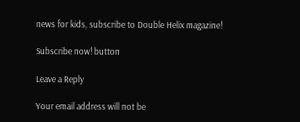news for kids, subscribe to Double Helix magazine!

Subscribe now! button

Leave a Reply

Your email address will not be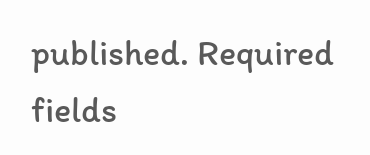published. Required fields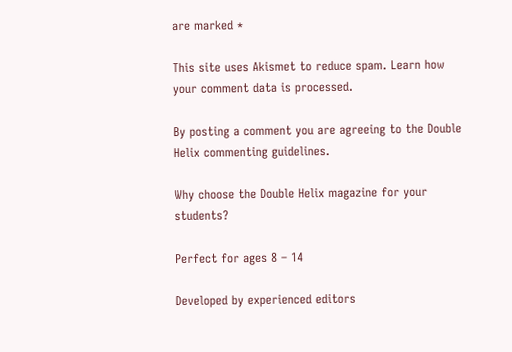are marked *

This site uses Akismet to reduce spam. Learn how your comment data is processed.

By posting a comment you are agreeing to the Double Helix commenting guidelines.

Why choose the Double Helix magazine for your students?

Perfect for ages 8 – 14

Developed by experienced editors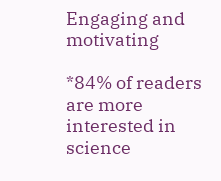Engaging and motivating

*84% of readers are more interested in science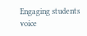Engaging students voice